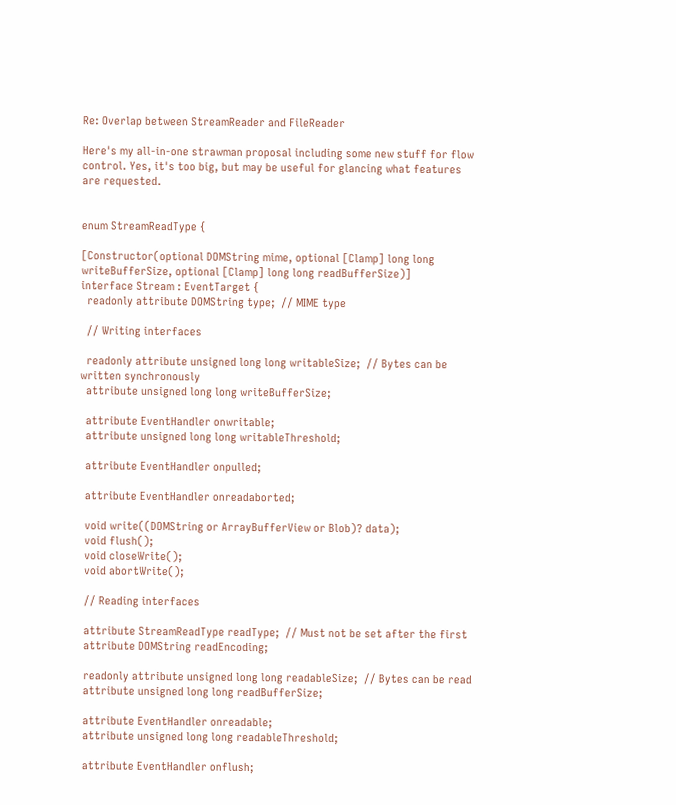Re: Overlap between StreamReader and FileReader

Here's my all-in-one strawman proposal including some new stuff for flow
control. Yes, it's too big, but may be useful for glancing what features
are requested.


enum StreamReadType {

[Constructor(optional DOMString mime, optional [Clamp] long long
writeBufferSize, optional [Clamp] long long readBufferSize)]
interface Stream : EventTarget {
  readonly attribute DOMString type;  // MIME type

  // Writing interfaces

  readonly attribute unsigned long long writableSize;  // Bytes can be
written synchronously
  attribute unsigned long long writeBufferSize;

  attribute EventHandler onwritable;
  attribute unsigned long long writableThreshold;

  attribute EventHandler onpulled;

  attribute EventHandler onreadaborted;

  void write((DOMString or ArrayBufferView or Blob)? data);
  void flush();
  void closeWrite();
  void abortWrite();

  // Reading interfaces

  attribute StreamReadType readType;  // Must not be set after the first
  attribute DOMString readEncoding;

  readonly attribute unsigned long long readableSize;  // Bytes can be read
  attribute unsigned long long readBufferSize;

  attribute EventHandler onreadable;
  attribute unsigned long long readableThreshold;

  attribute EventHandler onflush;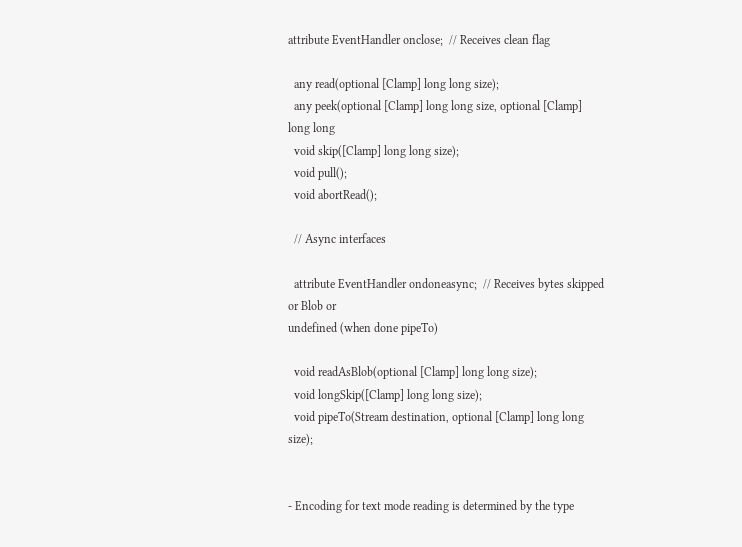attribute EventHandler onclose;  // Receives clean flag

  any read(optional [Clamp] long long size);
  any peek(optional [Clamp] long long size, optional [Clamp] long long
  void skip([Clamp] long long size);
  void pull();
  void abortRead();

  // Async interfaces

  attribute EventHandler ondoneasync;  // Receives bytes skipped or Blob or
undefined (when done pipeTo)

  void readAsBlob(optional [Clamp] long long size);
  void longSkip([Clamp] long long size);
  void pipeTo(Stream destination, optional [Clamp] long long size);


- Encoding for text mode reading is determined by the type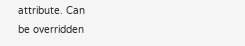attribute. Can
be overridden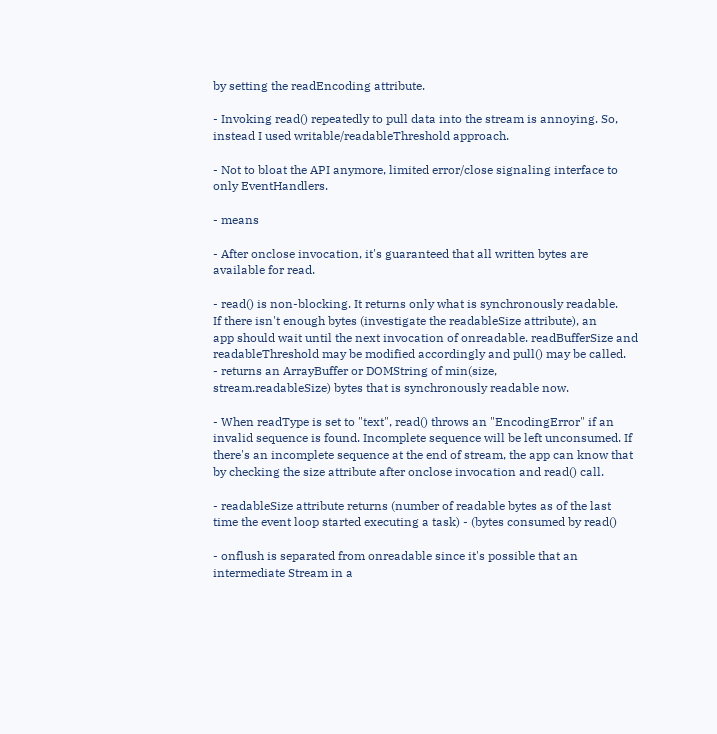by setting the readEncoding attribute.

- Invoking read() repeatedly to pull data into the stream is annoying. So,
instead I used writable/readableThreshold approach.

- Not to bloat the API anymore, limited error/close signaling interface to
only EventHandlers.

- means

- After onclose invocation, it's guaranteed that all written bytes are
available for read.

- read() is non-blocking. It returns only what is synchronously readable.
If there isn't enough bytes (investigate the readableSize attribute), an
app should wait until the next invocation of onreadable. readBufferSize and
readableThreshold may be modified accordingly and pull() may be called.
- returns an ArrayBuffer or DOMString of min(size,
stream.readableSize) bytes that is synchronously readable now.

- When readType is set to "text", read() throws an "EncodingError" if an
invalid sequence is found. Incomplete sequence will be left unconsumed. If
there's an incomplete sequence at the end of stream, the app can know that
by checking the size attribute after onclose invocation and read() call.

- readableSize attribute returns (number of readable bytes as of the last
time the event loop started executing a task) - (bytes consumed by read()

- onflush is separated from onreadable since it's possible that an
intermediate Stream in a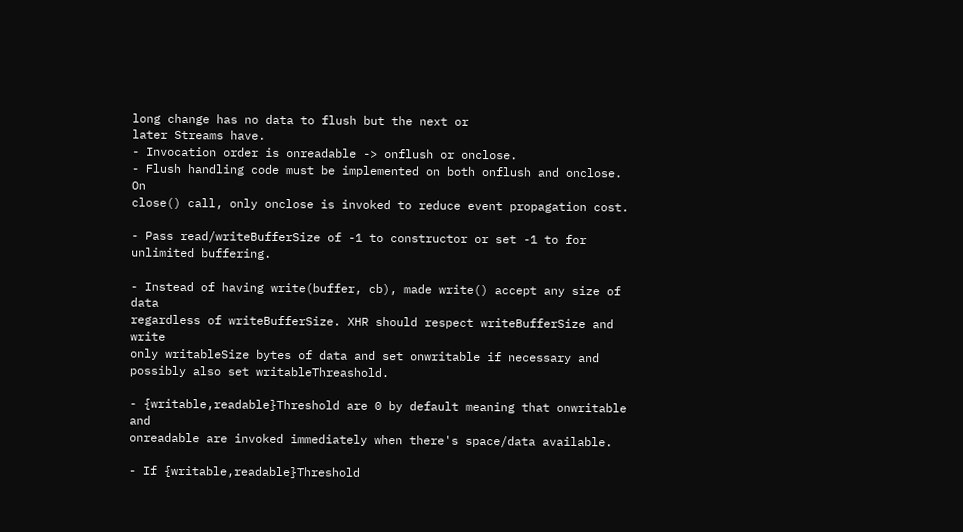long change has no data to flush but the next or
later Streams have.
- Invocation order is onreadable -> onflush or onclose.
- Flush handling code must be implemented on both onflush and onclose. On
close() call, only onclose is invoked to reduce event propagation cost.

- Pass read/writeBufferSize of -1 to constructor or set -1 to for unlimited buffering.

- Instead of having write(buffer, cb), made write() accept any size of data
regardless of writeBufferSize. XHR should respect writeBufferSize and write
only writableSize bytes of data and set onwritable if necessary and
possibly also set writableThreashold.

- {writable,readable}Threshold are 0 by default meaning that onwritable and
onreadable are invoked immediately when there's space/data available.

- If {writable,readable}Threshold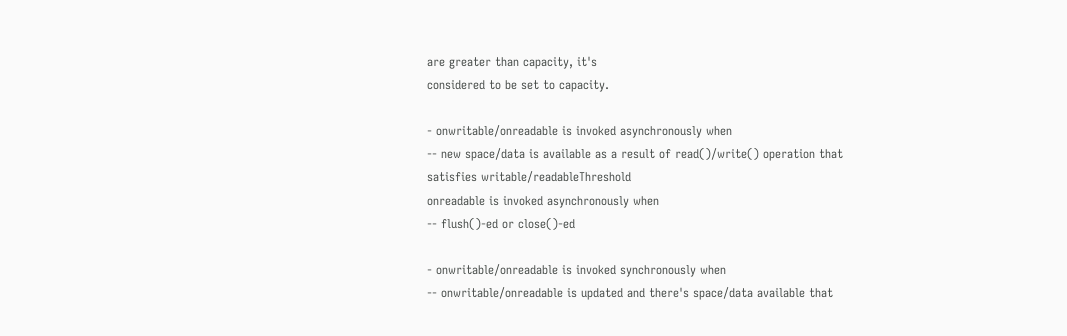are greater than capacity, it's
considered to be set to capacity.

- onwritable/onreadable is invoked asynchronously when
-- new space/data is available as a result of read()/write() operation that
satisfies writable/readableThreshold
onreadable is invoked asynchronously when
-- flush()-ed or close()-ed

- onwritable/onreadable is invoked synchronously when
-- onwritable/onreadable is updated and there's space/data available that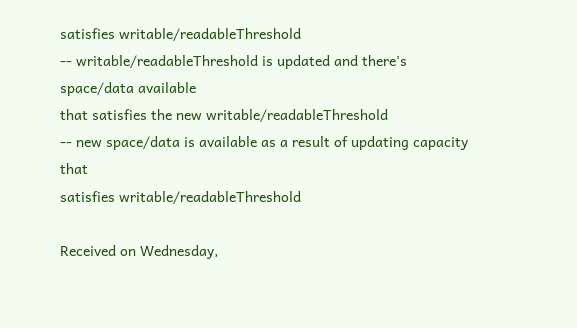satisfies writable/readableThreshold
-- writable/readableThreshold is updated and there's space/data available
that satisfies the new writable/readableThreshold
-- new space/data is available as a result of updating capacity that
satisfies writable/readableThreshold

Received on Wednesday,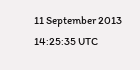11 September 2013 14:25:35 UTC